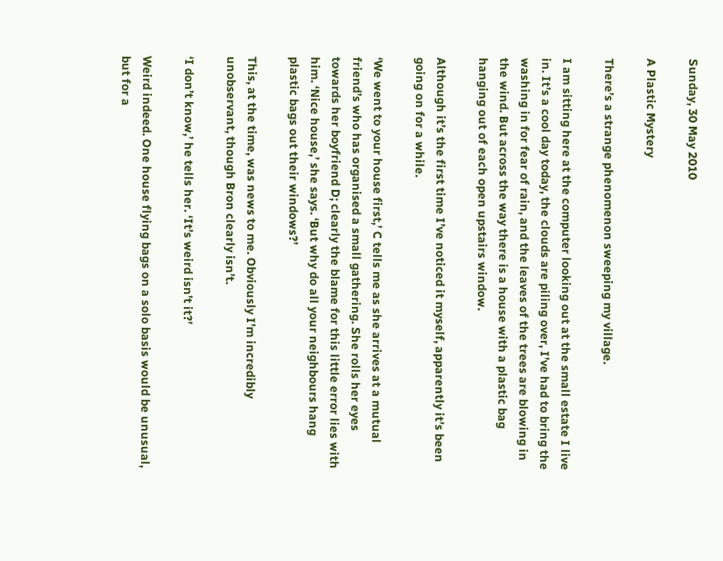Sunday, 30 May 2010

A Plastic Mystery

There’s a strange phenomenon sweeping my village.

I am sitting here at the computer looking out at the small estate I live in. It’s a cool day today, the clouds are piling over, I’ve had to bring the washing in for fear of rain, and the leaves of the trees are blowing in the wind. But across the way there is a house with a plastic bag hanging out of each open upstairs window.

Although it’s the first time I’ve noticed it myself, apparently it’s been going on for a while.

‘We went to your house first,’ C tells me as she arrives at a mutual friend’s who has organised a small gathering. She rolls her eyes towards her boyfriend D; clearly the blame for this little error lies with him. ‘Nice house,’ she says. ‘But why do all your neighbours hang plastic bags out their windows?’

This, at the time, was news to me. Obviously I’m incredibly unobservant, though Bron clearly isn’t.

‘I don’t know,’ he tells her. ‘It’s weird isn’t it?’

Weird indeed. One house flying bags on a solo basis would be unusual, but for a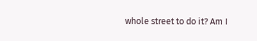whole street to do it? Am I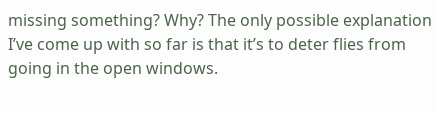missing something? Why? The only possible explanation I’ve come up with so far is that it’s to deter flies from going in the open windows.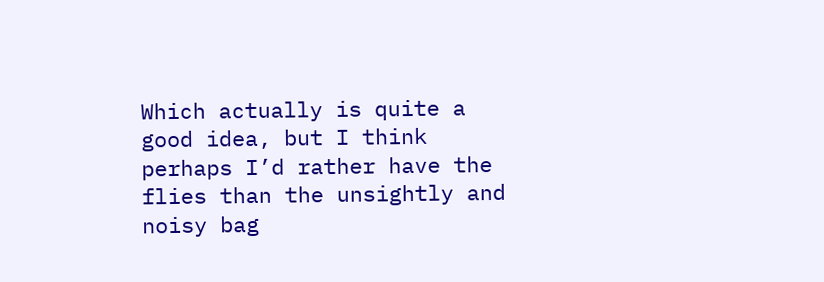Which actually is quite a good idea, but I think perhaps I’d rather have the flies than the unsightly and noisy bag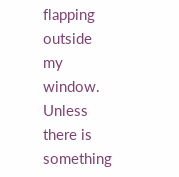flapping outside my window. Unless there is something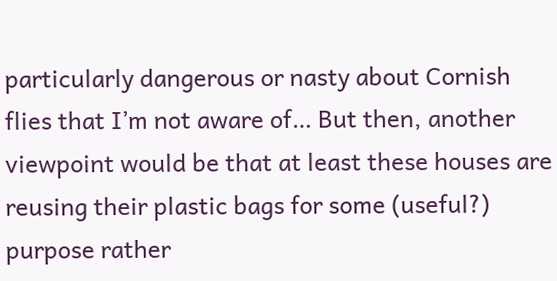particularly dangerous or nasty about Cornish flies that I’m not aware of… But then, another viewpoint would be that at least these houses are reusing their plastic bags for some (useful?) purpose rather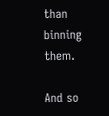than binning them.

And so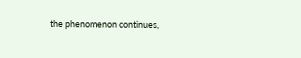the phenomenon continues,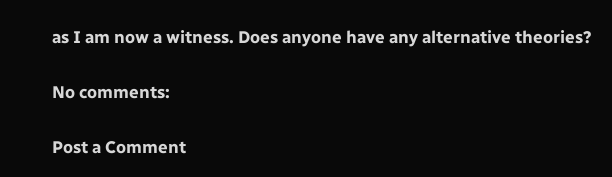as I am now a witness. Does anyone have any alternative theories?

No comments:

Post a Comment